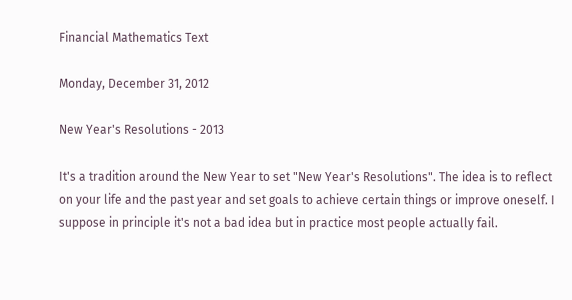Financial Mathematics Text

Monday, December 31, 2012

New Year's Resolutions - 2013

It's a tradition around the New Year to set "New Year's Resolutions". The idea is to reflect on your life and the past year and set goals to achieve certain things or improve oneself. I suppose in principle it's not a bad idea but in practice most people actually fail.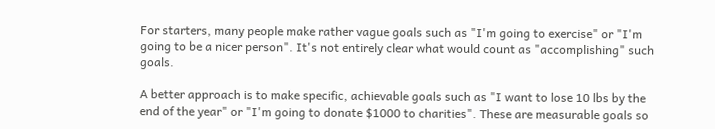For starters, many people make rather vague goals such as "I'm going to exercise" or "I'm going to be a nicer person". It's not entirely clear what would count as "accomplishing" such goals.

A better approach is to make specific, achievable goals such as "I want to lose 10 lbs by the end of the year" or "I'm going to donate $1000 to charities". These are measurable goals so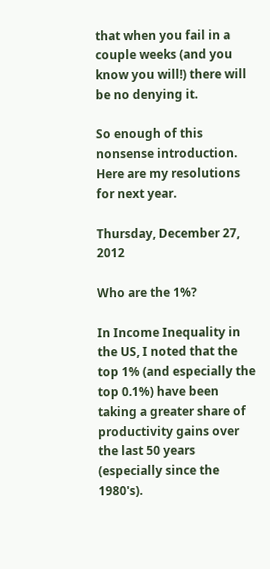that when you fail in a couple weeks (and you know you will!) there will be no denying it.

So enough of this nonsense introduction. Here are my resolutions for next year.

Thursday, December 27, 2012

Who are the 1%?

In Income Inequality in the US, I noted that the top 1% (and especially the top 0.1%) have been taking a greater share of productivity gains over the last 50 years (especially since the 1980's).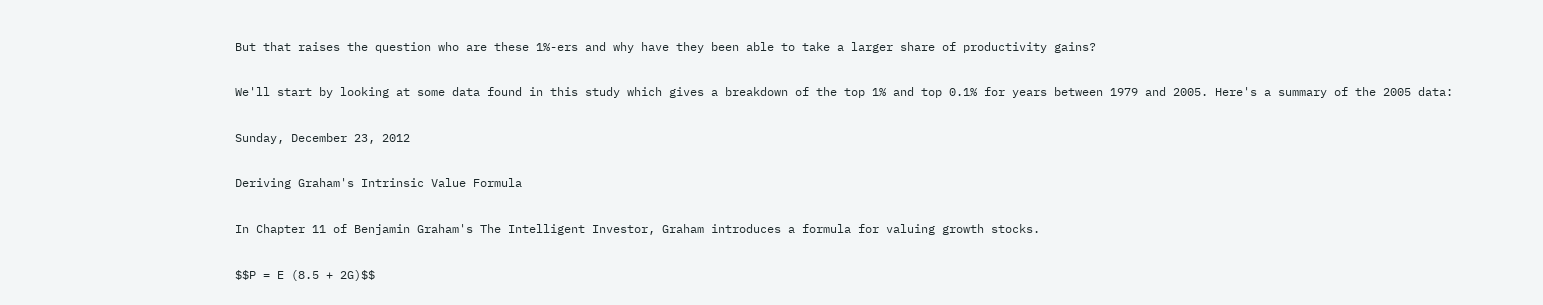But that raises the question who are these 1%-ers and why have they been able to take a larger share of productivity gains?

We'll start by looking at some data found in this study which gives a breakdown of the top 1% and top 0.1% for years between 1979 and 2005. Here's a summary of the 2005 data:

Sunday, December 23, 2012

Deriving Graham's Intrinsic Value Formula

In Chapter 11 of Benjamin Graham's The Intelligent Investor, Graham introduces a formula for valuing growth stocks.

$$P = E (8.5 + 2G)$$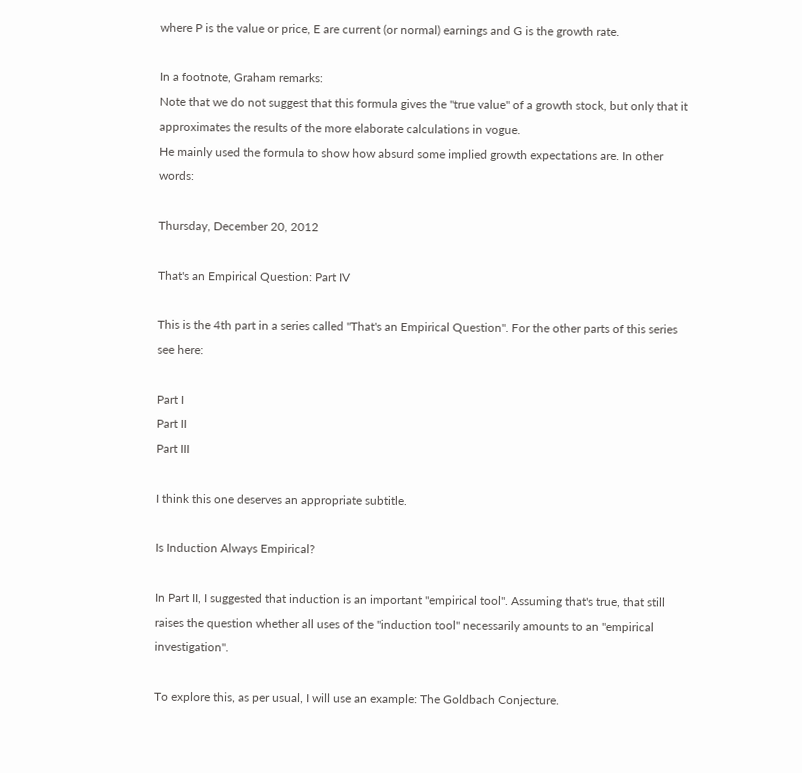where P is the value or price, E are current (or normal) earnings and G is the growth rate.

In a footnote, Graham remarks:
Note that we do not suggest that this formula gives the "true value" of a growth stock, but only that it approximates the results of the more elaborate calculations in vogue.
He mainly used the formula to show how absurd some implied growth expectations are. In other words:

Thursday, December 20, 2012

That's an Empirical Question: Part IV

This is the 4th part in a series called "That's an Empirical Question". For the other parts of this series see here:

Part I
Part II
Part III

I think this one deserves an appropriate subtitle.

Is Induction Always Empirical?

In Part II, I suggested that induction is an important "empirical tool". Assuming that's true, that still raises the question whether all uses of the "induction tool" necessarily amounts to an "empirical investigation".

To explore this, as per usual, I will use an example: The Goldbach Conjecture.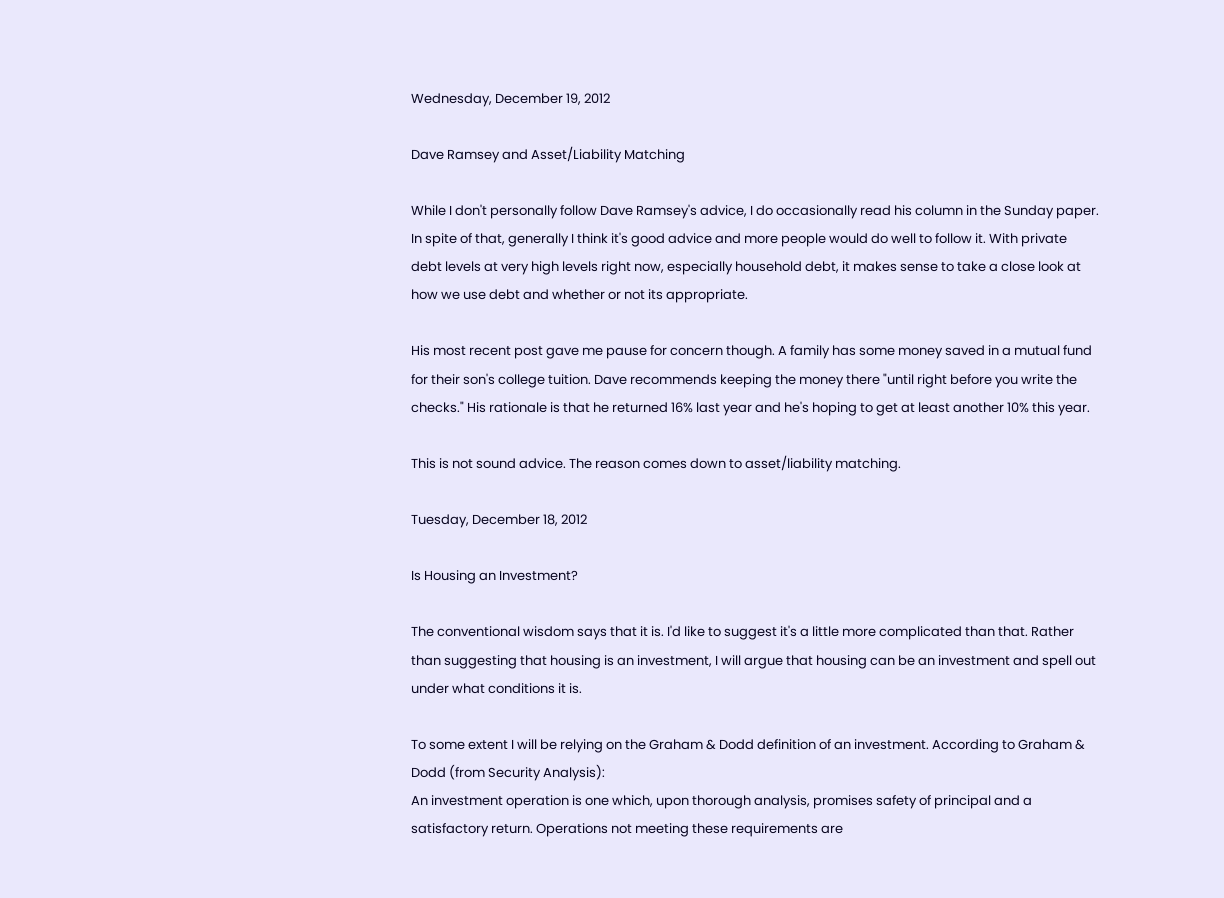Wednesday, December 19, 2012

Dave Ramsey and Asset/Liability Matching

While I don't personally follow Dave Ramsey's advice, I do occasionally read his column in the Sunday paper. In spite of that, generally I think it's good advice and more people would do well to follow it. With private debt levels at very high levels right now, especially household debt, it makes sense to take a close look at how we use debt and whether or not its appropriate.

His most recent post gave me pause for concern though. A family has some money saved in a mutual fund for their son's college tuition. Dave recommends keeping the money there "until right before you write the checks." His rationale is that he returned 16% last year and he's hoping to get at least another 10% this year.

This is not sound advice. The reason comes down to asset/liability matching.

Tuesday, December 18, 2012

Is Housing an Investment?

The conventional wisdom says that it is. I'd like to suggest it's a little more complicated than that. Rather than suggesting that housing is an investment, I will argue that housing can be an investment and spell out under what conditions it is.

To some extent I will be relying on the Graham & Dodd definition of an investment. According to Graham & Dodd (from Security Analysis):
An investment operation is one which, upon thorough analysis, promises safety of principal and a satisfactory return. Operations not meeting these requirements are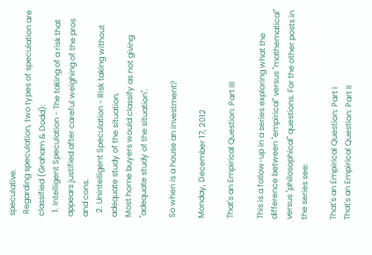speculative.
 Regarding speculation, two types of speculation are classified (Graham & Dodd):
  1. Intelligent Speculation - The taking of a risk that appears justified after careful weighing of the pros and cons.
  2. Unintelligent Speculation - Risk taking without adequate study of the situation.
Most home buyers would classify as not giving "adequate study of the situation".

So when is a house an investment?

Monday, December 17, 2012

That's an Empirical Question: Part III

This is a follow-up in a series exploring what the difference between "empirical" versus "mathematical" versus "philosophical" questions. For the other posts in the series see:

That's an Empirical Question: Part I
That's an Empirical Question: Part II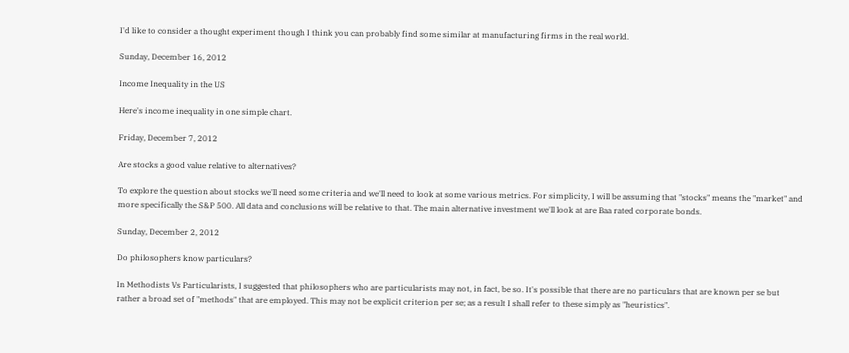I'd like to consider a thought experiment though I think you can probably find some similar at manufacturing firms in the real world.

Sunday, December 16, 2012

Income Inequality in the US

Here's income inequality in one simple chart.

Friday, December 7, 2012

Are stocks a good value relative to alternatives?

To explore the question about stocks we'll need some criteria and we'll need to look at some various metrics. For simplicity, I will be assuming that "stocks" means the "market" and more specifically the S&P 500. All data and conclusions will be relative to that. The main alternative investment we'll look at are Baa rated corporate bonds.

Sunday, December 2, 2012

Do philosophers know particulars?

In Methodists Vs Particularists, I suggested that philosophers who are particularists may not, in fact, be so. It's possible that there are no particulars that are known per se but rather a broad set of "methods" that are employed. This may not be explicit criterion per se; as a result I shall refer to these simply as "heuristics".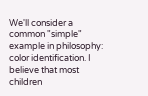We'll consider a common "simple" example in philosophy: color identification. I believe that most children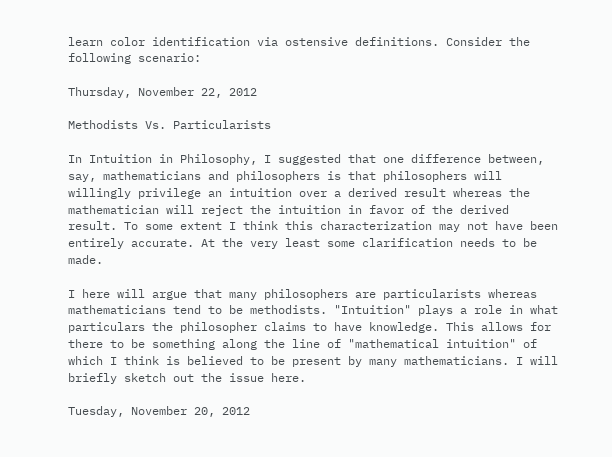learn color identification via ostensive definitions. Consider the following scenario:

Thursday, November 22, 2012

Methodists Vs. Particularists

In Intuition in Philosophy, I suggested that one difference between, say, mathematicians and philosophers is that philosophers will willingly privilege an intuition over a derived result whereas the mathematician will reject the intuition in favor of the derived result. To some extent I think this characterization may not have been entirely accurate. At the very least some clarification needs to be made.

I here will argue that many philosophers are particularists whereas mathematicians tend to be methodists. "Intuition" plays a role in what particulars the philosopher claims to have knowledge. This allows for there to be something along the line of "mathematical intuition" of which I think is believed to be present by many mathematicians. I will briefly sketch out the issue here.

Tuesday, November 20, 2012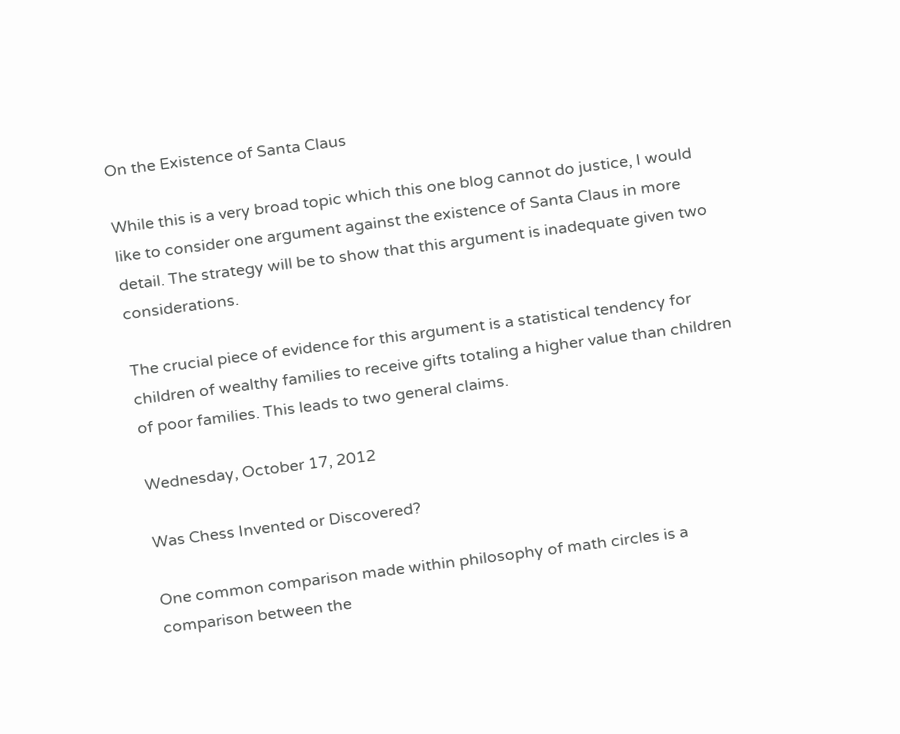On the Existence of Santa Claus

While this is a very broad topic which this one blog cannot do justice, I would like to consider one argument against the existence of Santa Claus in more detail. The strategy will be to show that this argument is inadequate given two considerations.

The crucial piece of evidence for this argument is a statistical tendency for children of wealthy families to receive gifts totaling a higher value than children of poor families. This leads to two general claims.

Wednesday, October 17, 2012

Was Chess Invented or Discovered?

One common comparison made within philosophy of math circles is a comparison between the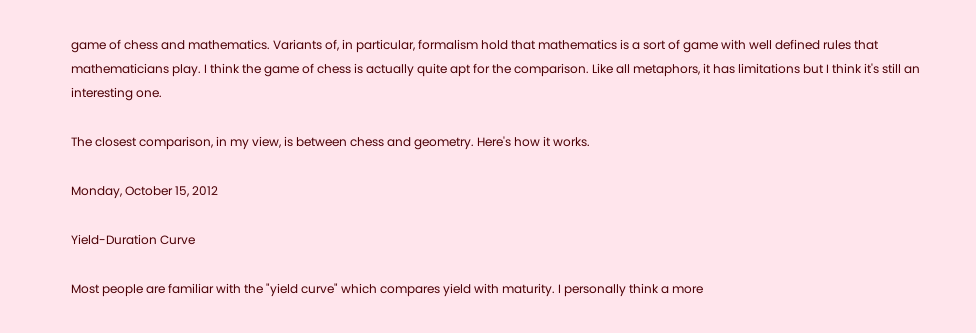game of chess and mathematics. Variants of, in particular, formalism hold that mathematics is a sort of game with well defined rules that mathematicians play. I think the game of chess is actually quite apt for the comparison. Like all metaphors, it has limitations but I think it's still an interesting one.

The closest comparison, in my view, is between chess and geometry. Here's how it works.

Monday, October 15, 2012

Yield-Duration Curve

Most people are familiar with the "yield curve" which compares yield with maturity. I personally think a more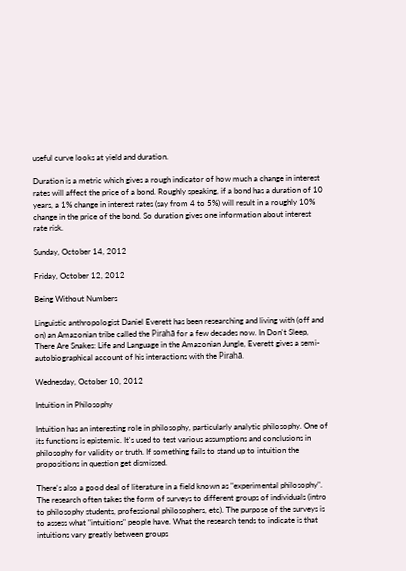useful curve looks at yield and duration.

Duration is a metric which gives a rough indicator of how much a change in interest rates will affect the price of a bond. Roughly speaking, if a bond has a duration of 10 years, a 1% change in interest rates (say from 4 to 5%) will result in a roughly 10% change in the price of the bond. So duration gives one information about interest rate risk.

Sunday, October 14, 2012

Friday, October 12, 2012

Being Without Numbers

Linguistic anthropologist Daniel Everett has been researching and living with (off and on) an Amazonian tribe called the Pirahã for a few decades now. In Don't Sleep, There Are Snakes: Life and Language in the Amazonian Jungle, Everett gives a semi-autobiographical account of his interactions with the Pirahã.

Wednesday, October 10, 2012

Intuition in Philosophy

Intuition has an interesting role in philosophy, particularly analytic philosophy. One of its functions is epistemic. It's used to test various assumptions and conclusions in philosophy for validity or truth. If something fails to stand up to intuition the propositions in question get dismissed.

There's also a good deal of literature in a field known as "experimental philosophy". The research often takes the form of surveys to different groups of individuals (intro to philosophy students, professional philosophers, etc). The purpose of the surveys is to assess what "intuitions" people have. What the research tends to indicate is that intuitions vary greatly between groups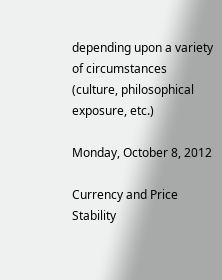depending upon a variety of circumstances (culture, philosophical exposure, etc.)

Monday, October 8, 2012

Currency and Price Stability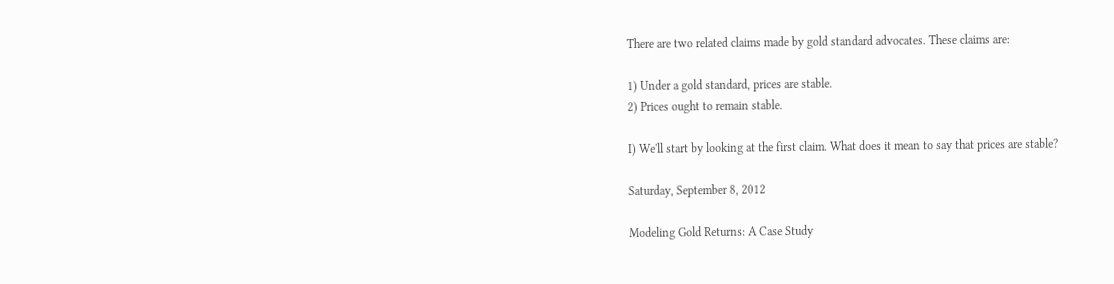There are two related claims made by gold standard advocates. These claims are:

1) Under a gold standard, prices are stable.
2) Prices ought to remain stable.

I) We'll start by looking at the first claim. What does it mean to say that prices are stable?

Saturday, September 8, 2012

Modeling Gold Returns: A Case Study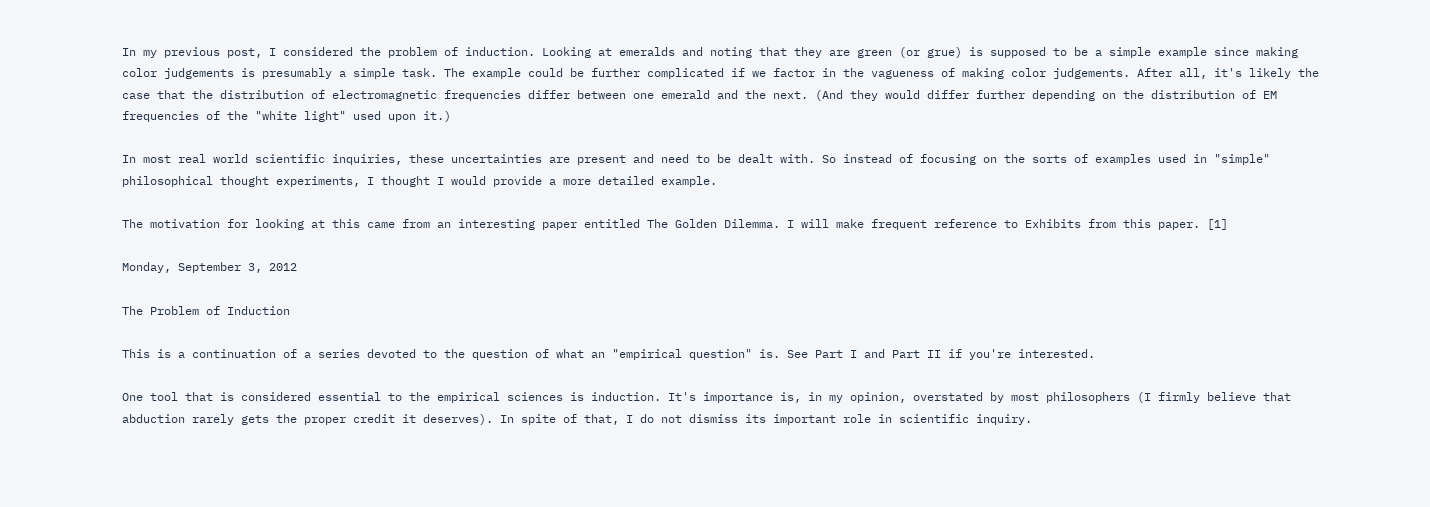In my previous post, I considered the problem of induction. Looking at emeralds and noting that they are green (or grue) is supposed to be a simple example since making color judgements is presumably a simple task. The example could be further complicated if we factor in the vagueness of making color judgements. After all, it's likely the case that the distribution of electromagnetic frequencies differ between one emerald and the next. (And they would differ further depending on the distribution of EM frequencies of the "white light" used upon it.)

In most real world scientific inquiries, these uncertainties are present and need to be dealt with. So instead of focusing on the sorts of examples used in "simple" philosophical thought experiments, I thought I would provide a more detailed example.

The motivation for looking at this came from an interesting paper entitled The Golden Dilemma. I will make frequent reference to Exhibits from this paper. [1]

Monday, September 3, 2012

The Problem of Induction

This is a continuation of a series devoted to the question of what an "empirical question" is. See Part I and Part II if you're interested.

One tool that is considered essential to the empirical sciences is induction. It's importance is, in my opinion, overstated by most philosophers (I firmly believe that abduction rarely gets the proper credit it deserves). In spite of that, I do not dismiss its important role in scientific inquiry.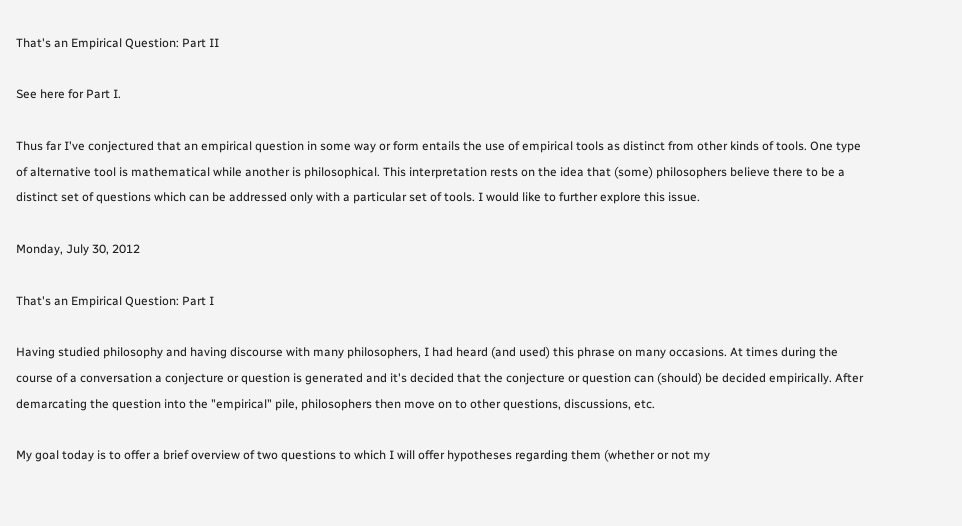That's an Empirical Question: Part II

See here for Part I.

Thus far I've conjectured that an empirical question in some way or form entails the use of empirical tools as distinct from other kinds of tools. One type of alternative tool is mathematical while another is philosophical. This interpretation rests on the idea that (some) philosophers believe there to be a distinct set of questions which can be addressed only with a particular set of tools. I would like to further explore this issue.

Monday, July 30, 2012

That's an Empirical Question: Part I

Having studied philosophy and having discourse with many philosophers, I had heard (and used) this phrase on many occasions. At times during the course of a conversation a conjecture or question is generated and it's decided that the conjecture or question can (should) be decided empirically. After demarcating the question into the "empirical" pile, philosophers then move on to other questions, discussions, etc.

My goal today is to offer a brief overview of two questions to which I will offer hypotheses regarding them (whether or not my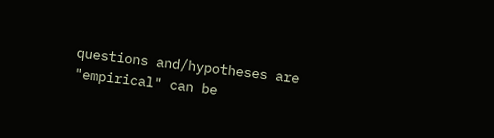questions and/hypotheses are "empirical" can be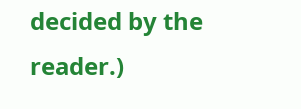decided by the reader.)